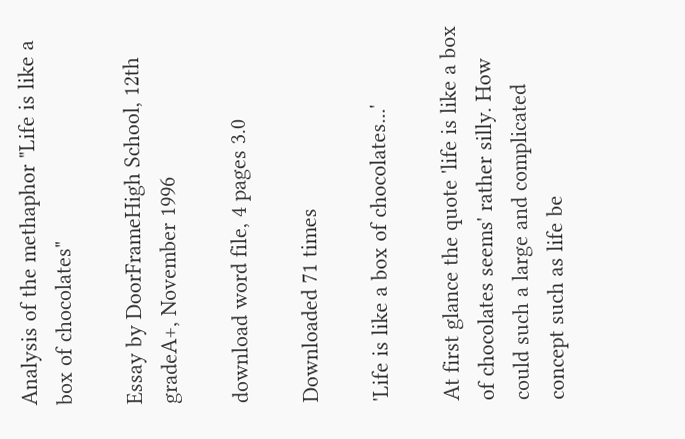Analysis of the methaphor "Life is like a box of chocolates"

Essay by DoorFrameHigh School, 12th gradeA+, November 1996

download word file, 4 pages 3.0

Downloaded 71 times

'Life is like a box of chocolates...'

At first glance the quote 'life is like a box of chocolates seems' rather silly. How could such a large and complicated concept such as life be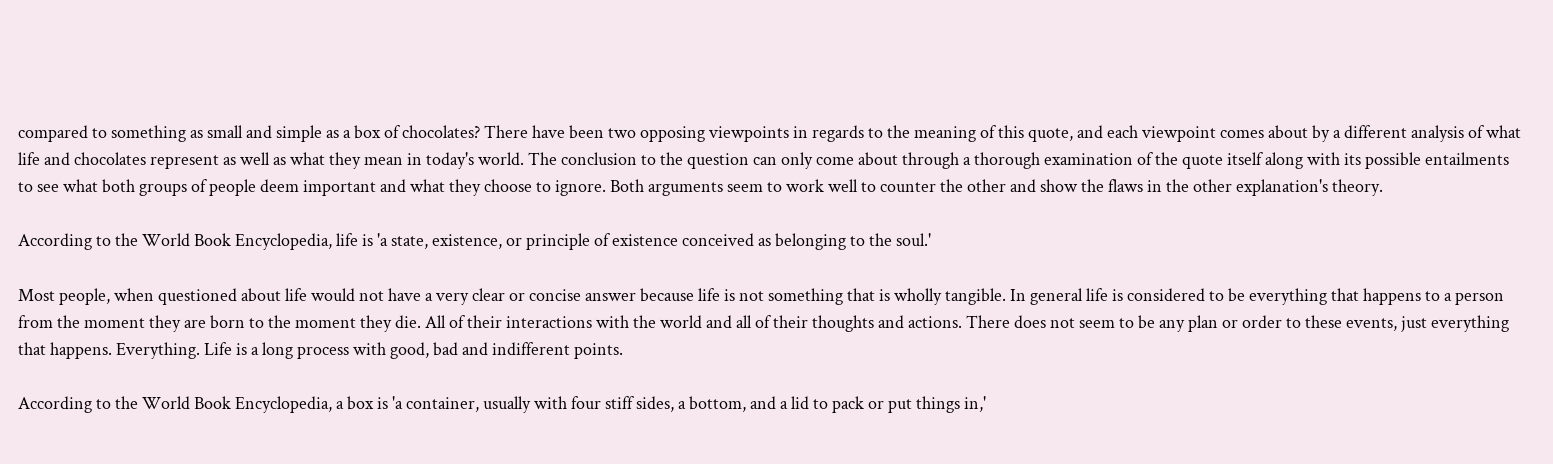compared to something as small and simple as a box of chocolates? There have been two opposing viewpoints in regards to the meaning of this quote, and each viewpoint comes about by a different analysis of what life and chocolates represent as well as what they mean in today's world. The conclusion to the question can only come about through a thorough examination of the quote itself along with its possible entailments to see what both groups of people deem important and what they choose to ignore. Both arguments seem to work well to counter the other and show the flaws in the other explanation's theory.

According to the World Book Encyclopedia, life is 'a state, existence, or principle of existence conceived as belonging to the soul.'

Most people, when questioned about life would not have a very clear or concise answer because life is not something that is wholly tangible. In general life is considered to be everything that happens to a person from the moment they are born to the moment they die. All of their interactions with the world and all of their thoughts and actions. There does not seem to be any plan or order to these events, just everything that happens. Everything. Life is a long process with good, bad and indifferent points.

According to the World Book Encyclopedia, a box is 'a container, usually with four stiff sides, a bottom, and a lid to pack or put things in,'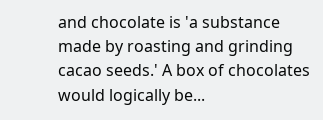and chocolate is 'a substance made by roasting and grinding cacao seeds.' A box of chocolates would logically be...